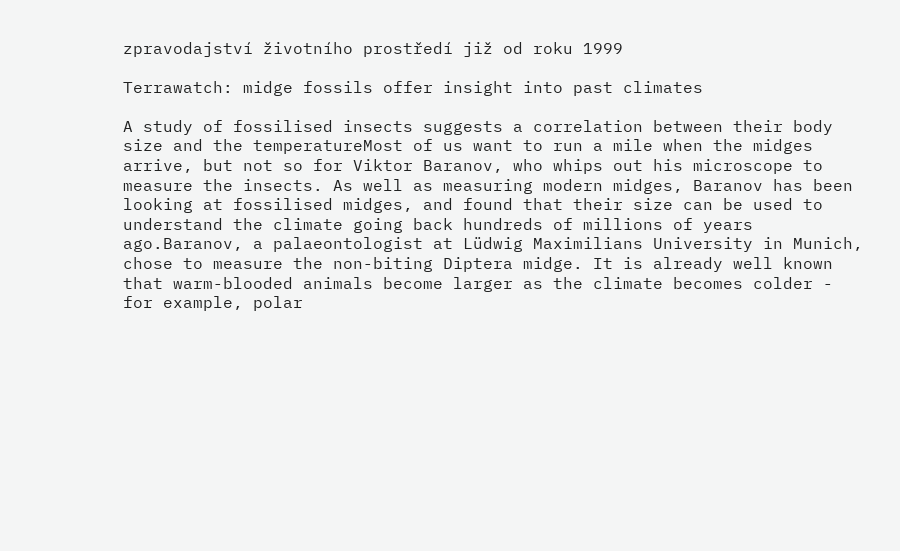zpravodajství životního prostředí již od roku 1999

Terrawatch: midge fossils offer insight into past climates

A study of fossilised insects suggests a correlation between their body size and the temperatureMost of us want to run a mile when the midges arrive, but not so for Viktor Baranov, who whips out his microscope to measure the insects. As well as measuring modern midges, Baranov has been looking at fossilised midges, and found that their size can be used to understand the climate going back hundreds of millions of years ago.Baranov, a palaeontologist at Lüdwig Maximilians University in Munich, chose to measure the non-biting Diptera midge. It is already well known that warm-blooded animals become larger as the climate becomes colder - for example, polar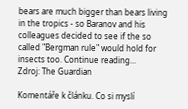bears are much bigger than bears living in the tropics - so Baranov and his colleagues decided to see if the so called "Bergman rule" would hold for insects too. Continue reading...
Zdroj: The Guardian

Komentáře k článku. Co si myslí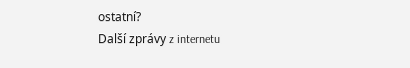ostatní?
Další zprávy z internetu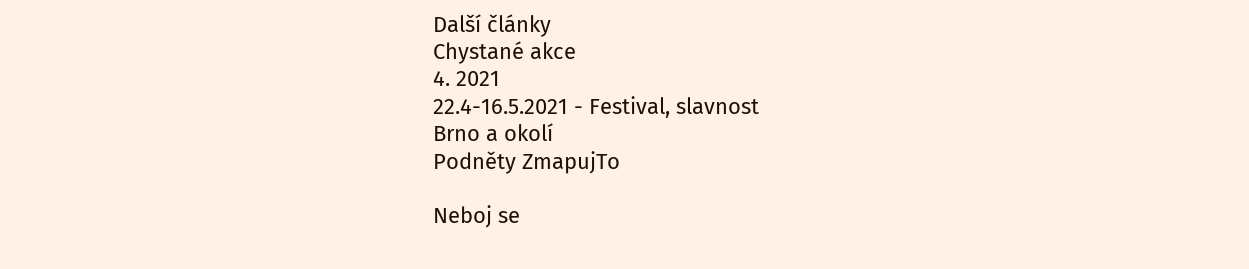Další články
Chystané akce
4. 2021
22.4-16.5.2021 - Festival, slavnost
Brno a okolí
Podněty ZmapujTo

Neboj se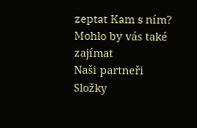zeptat Kam s ním?
Mohlo by vás také zajímat
Naši partneři
Složky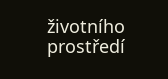životního prostředí